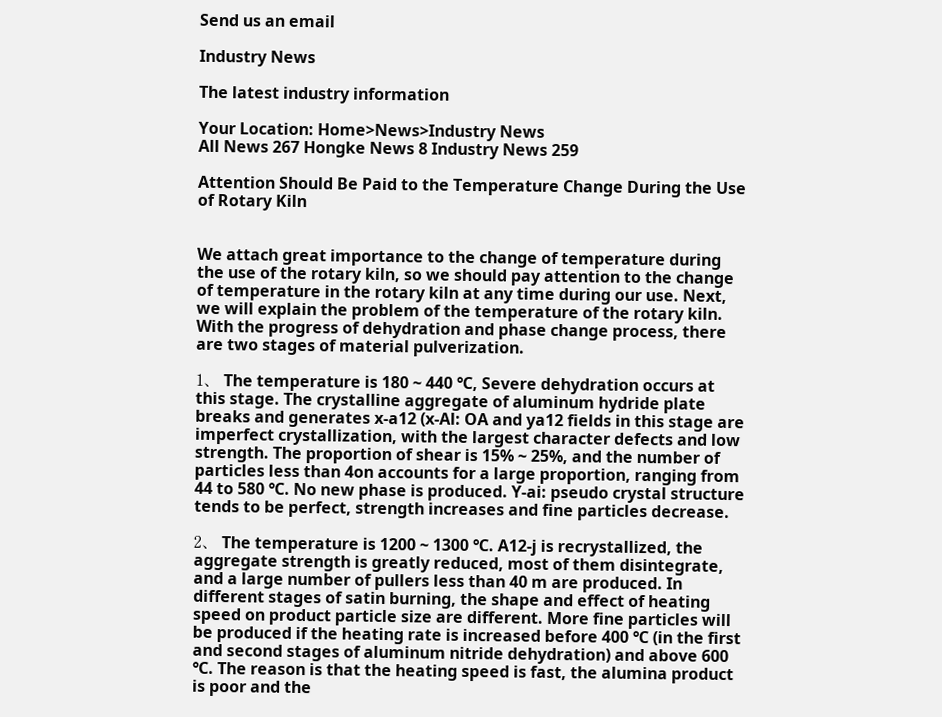Send us an email

Industry News

The latest industry information

Your Location: Home>News>Industry News
All News 267 Hongke News 8 Industry News 259

Attention Should Be Paid to the Temperature Change During the Use of Rotary Kiln


We attach great importance to the change of temperature during the use of the rotary kiln, so we should pay attention to the change of temperature in the rotary kiln at any time during our use. Next, we will explain the problem of the temperature of the rotary kiln. With the progress of dehydration and phase change process, there are two stages of material pulverization.

1、 The temperature is 180 ~ 440 ℃, Severe dehydration occurs at this stage. The crystalline aggregate of aluminum hydride plate breaks and generates x-a12 (x-Al: OA and ya12 fields in this stage are imperfect crystallization, with the largest character defects and low strength. The proportion of shear is 15% ~ 25%, and the number of particles less than 4on accounts for a large proportion, ranging from 44 to 580 ℃. No new phase is produced. Y-ai: pseudo crystal structure tends to be perfect, strength increases and fine particles decrease.

2、 The temperature is 1200 ~ 1300 ℃. A12-j is recrystallized, the aggregate strength is greatly reduced, most of them disintegrate, and a large number of pullers less than 40 m are produced. In different stages of satin burning, the shape and effect of heating speed on product particle size are different. More fine particles will be produced if the heating rate is increased before 400 ℃ (in the first and second stages of aluminum nitride dehydration) and above 600 ℃. The reason is that the heating speed is fast, the alumina product is poor and the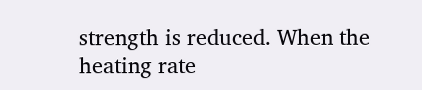strength is reduced. When the heating rate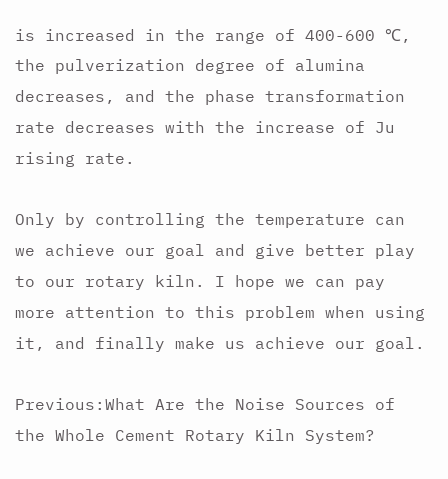is increased in the range of 400-600 ℃, the pulverization degree of alumina decreases, and the phase transformation rate decreases with the increase of Ju rising rate.

Only by controlling the temperature can we achieve our goal and give better play to our rotary kiln. I hope we can pay more attention to this problem when using it, and finally make us achieve our goal.

Previous:What Are the Noise Sources of the Whole Cement Rotary Kiln System?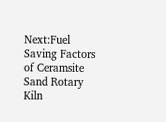Next:Fuel Saving Factors of Ceramsite Sand Rotary Kiln